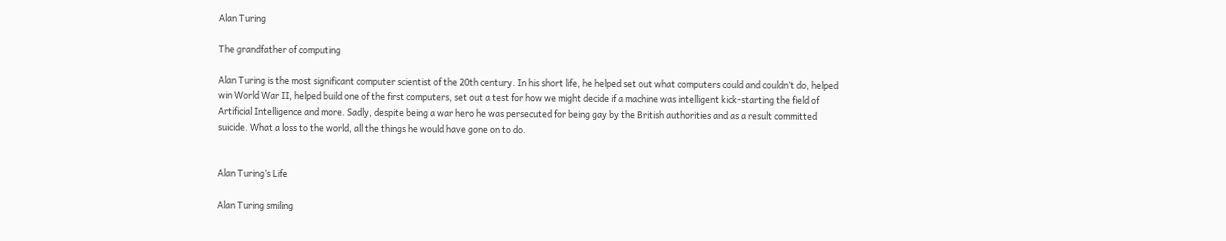Alan Turing

The grandfather of computing

Alan Turing is the most significant computer scientist of the 20th century. In his short life, he helped set out what computers could and couldn’t do, helped win World War II, helped build one of the first computers, set out a test for how we might decide if a machine was intelligent kick-starting the field of Artificial Intelligence and more. Sadly, despite being a war hero he was persecuted for being gay by the British authorities and as a result committed suicide. What a loss to the world, all the things he would have gone on to do.


Alan Turing’s Life

Alan Turing smiling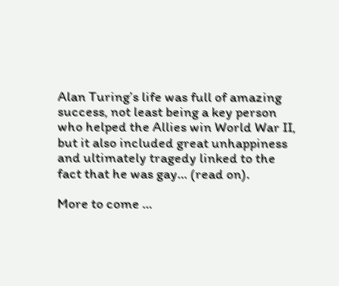Alan Turing’s life was full of amazing success, not least being a key person who helped the Allies win World War II, but it also included great unhappiness and ultimately tragedy linked to the fact that he was gay… (read on).

More to come …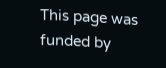This page was funded by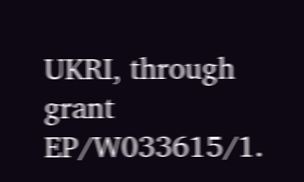UKRI, through grant EP/W033615/1.